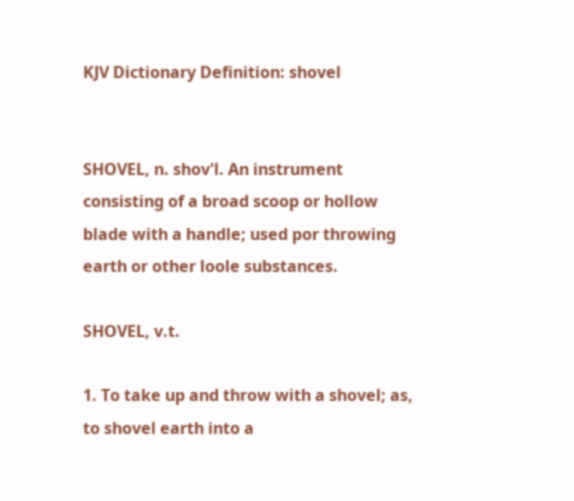KJV Dictionary Definition: shovel


SHOVEL, n. shov'l. An instrument consisting of a broad scoop or hollow blade with a handle; used por throwing earth or other loole substances.

SHOVEL, v.t.

1. To take up and throw with a shovel; as, to shovel earth into a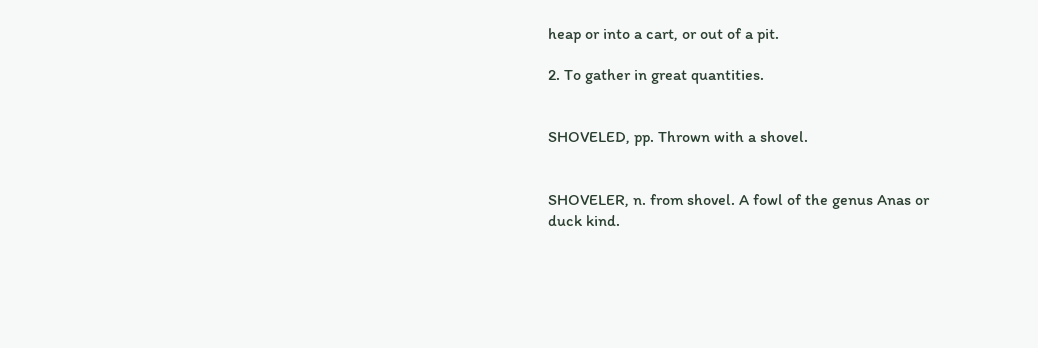heap or into a cart, or out of a pit.

2. To gather in great quantities.


SHOVELED, pp. Thrown with a shovel.


SHOVELER, n. from shovel. A fowl of the genus Anas or duck kind.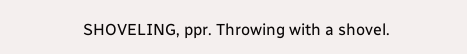SHOVELING, ppr. Throwing with a shovel.